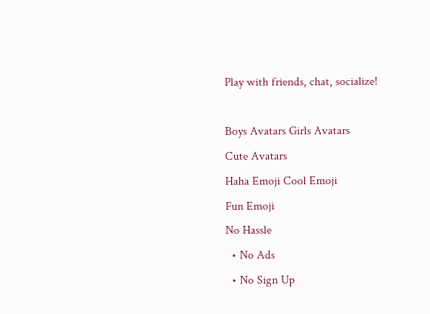Play with friends, chat, socialize!

Boys Avatars Girls Avatars
Cute Avatars
Haha Emoji Cool Emoji
Fun Emoji
No Hassle
  • No Ads
  • No Sign Up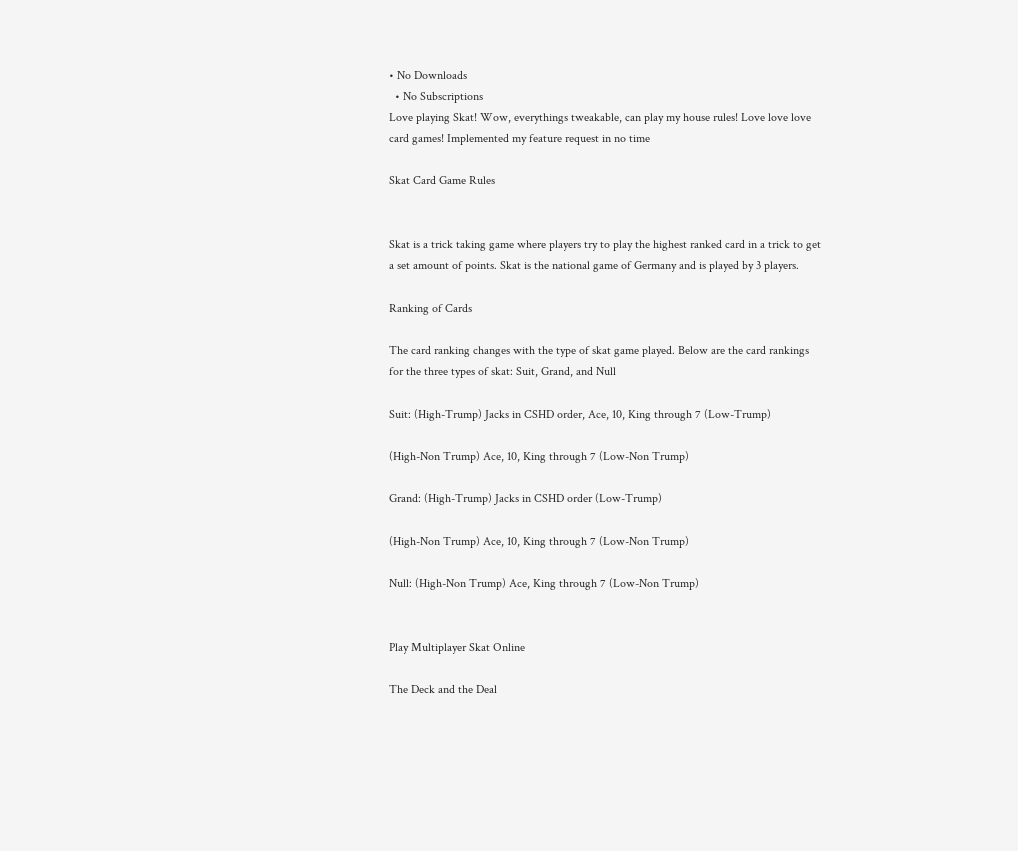• No Downloads
  • No Subscriptions
Love playing Skat! Wow, everythings tweakable, can play my house rules! Love love love card games! Implemented my feature request in no time

Skat Card Game Rules


Skat is a trick taking game where players try to play the highest ranked card in a trick to get a set amount of points. Skat is the national game of Germany and is played by 3 players.

Ranking of Cards

The card ranking changes with the type of skat game played. Below are the card rankings for the three types of skat: Suit, Grand, and Null

Suit: (High-Trump) Jacks in CSHD order, Ace, 10, King through 7 (Low-Trump)

(High-Non Trump) Ace, 10, King through 7 (Low-Non Trump)

Grand: (High-Trump) Jacks in CSHD order (Low-Trump)

(High-Non Trump) Ace, 10, King through 7 (Low-Non Trump)

Null: (High-Non Trump) Ace, King through 7 (Low-Non Trump)


Play Multiplayer Skat Online

The Deck and the Deal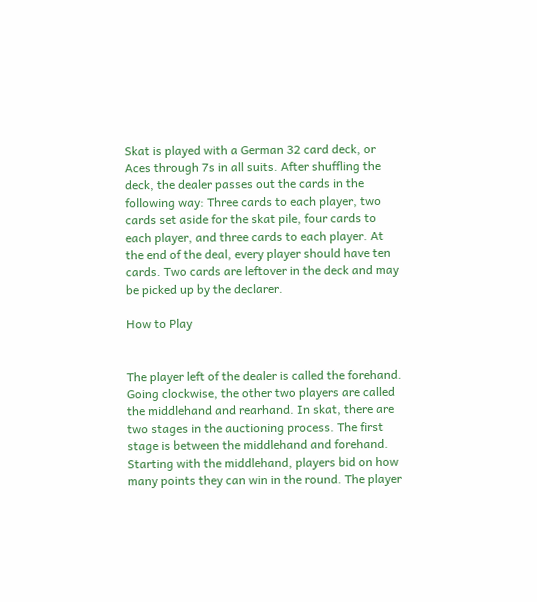Skat is played with a German 32 card deck, or Aces through 7s in all suits. After shuffling the deck, the dealer passes out the cards in the following way: Three cards to each player, two cards set aside for the skat pile, four cards to each player, and three cards to each player. At the end of the deal, every player should have ten cards. Two cards are leftover in the deck and may be picked up by the declarer.

How to Play


The player left of the dealer is called the forehand. Going clockwise, the other two players are called the middlehand and rearhand. In skat, there are two stages in the auctioning process. The first stage is between the middlehand and forehand. Starting with the middlehand, players bid on how many points they can win in the round. The player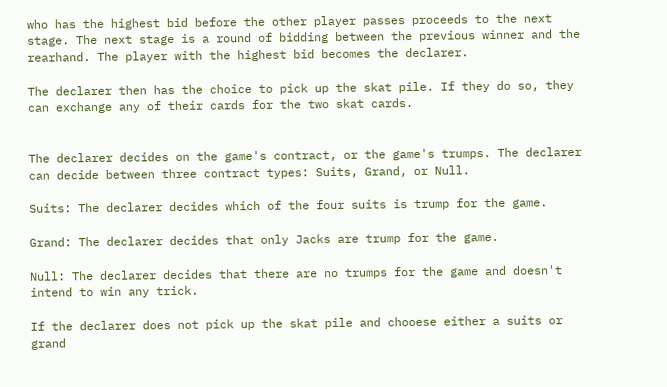who has the highest bid before the other player passes proceeds to the next stage. The next stage is a round of bidding between the previous winner and the rearhand. The player with the highest bid becomes the declarer.

The declarer then has the choice to pick up the skat pile. If they do so, they can exchange any of their cards for the two skat cards.


The declarer decides on the game's contract, or the game's trumps. The declarer can decide between three contract types: Suits, Grand, or Null.

Suits: The declarer decides which of the four suits is trump for the game.

Grand: The declarer decides that only Jacks are trump for the game.

Null: The declarer decides that there are no trumps for the game and doesn't intend to win any trick.

If the declarer does not pick up the skat pile and chooese either a suits or grand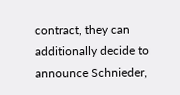contract, they can additionally decide to announce Schnieder,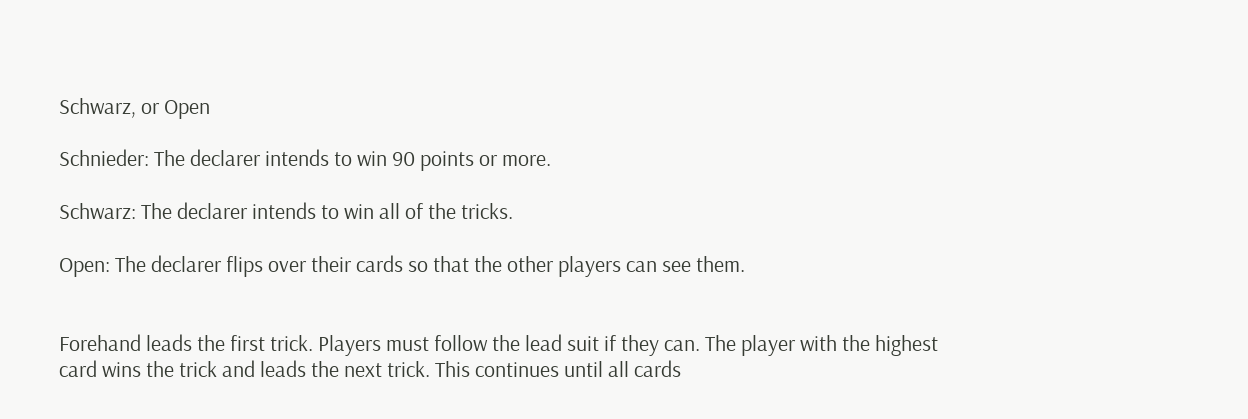Schwarz, or Open

Schnieder: The declarer intends to win 90 points or more.

Schwarz: The declarer intends to win all of the tricks.

Open: The declarer flips over their cards so that the other players can see them.


Forehand leads the first trick. Players must follow the lead suit if they can. The player with the highest card wins the trick and leads the next trick. This continues until all cards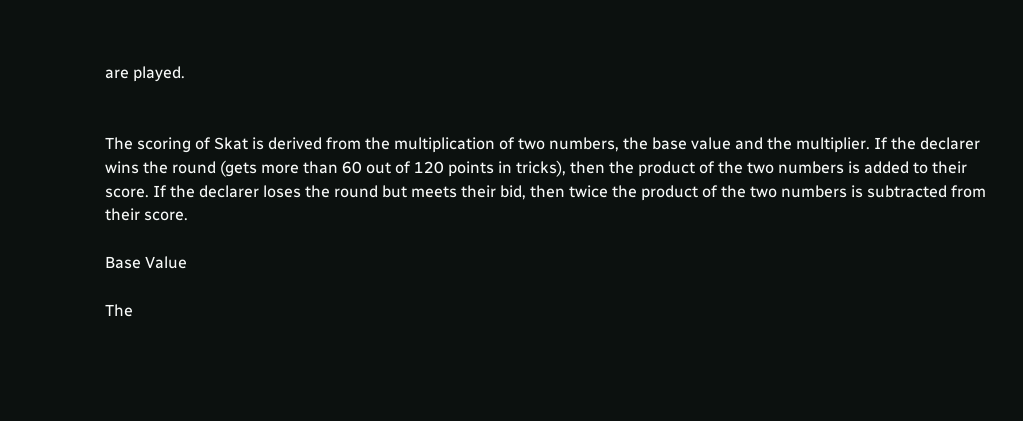are played.


The scoring of Skat is derived from the multiplication of two numbers, the base value and the multiplier. If the declarer wins the round (gets more than 60 out of 120 points in tricks), then the product of the two numbers is added to their score. If the declarer loses the round but meets their bid, then twice the product of the two numbers is subtracted from their score.

Base Value

The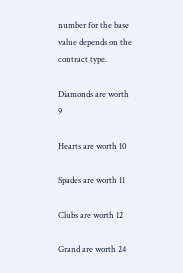number for the base value depends on the contract type.

Diamonds are worth 9

Hearts are worth 10

Spades are worth 11

Clubs are worth 12

Grand are worth 24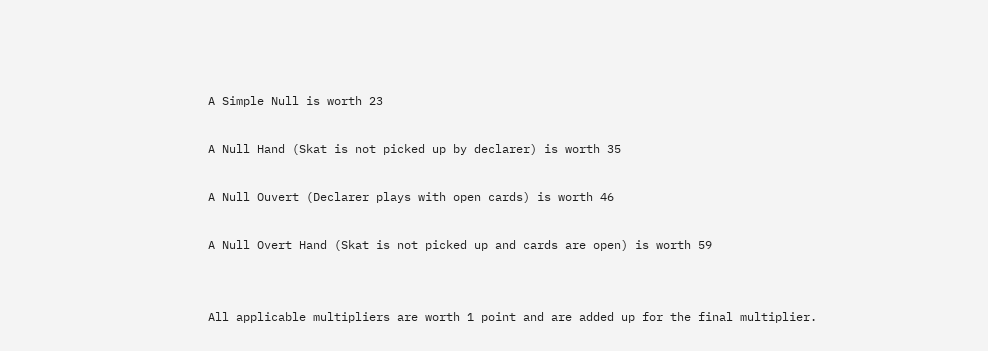A Simple Null is worth 23

A Null Hand (Skat is not picked up by declarer) is worth 35

A Null Ouvert (Declarer plays with open cards) is worth 46

A Null Overt Hand (Skat is not picked up and cards are open) is worth 59


All applicable multipliers are worth 1 point and are added up for the final multiplier.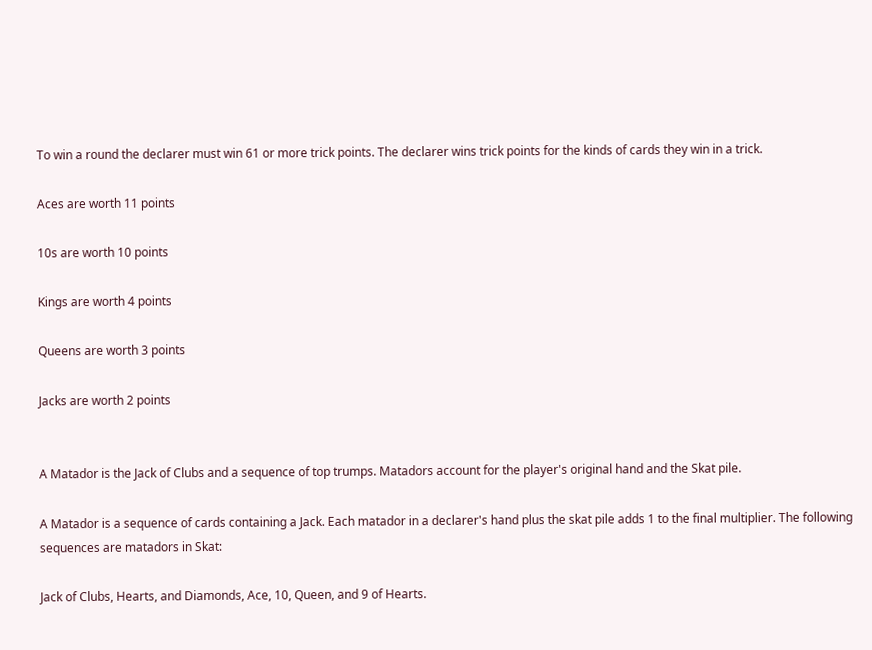To win a round the declarer must win 61 or more trick points. The declarer wins trick points for the kinds of cards they win in a trick.

Aces are worth 11 points

10s are worth 10 points

Kings are worth 4 points

Queens are worth 3 points

Jacks are worth 2 points


A Matador is the Jack of Clubs and a sequence of top trumps. Matadors account for the player's original hand and the Skat pile.

A Matador is a sequence of cards containing a Jack. Each matador in a declarer's hand plus the skat pile adds 1 to the final multiplier. The following sequences are matadors in Skat:

Jack of Clubs, Hearts, and Diamonds, Ace, 10, Queen, and 9 of Hearts.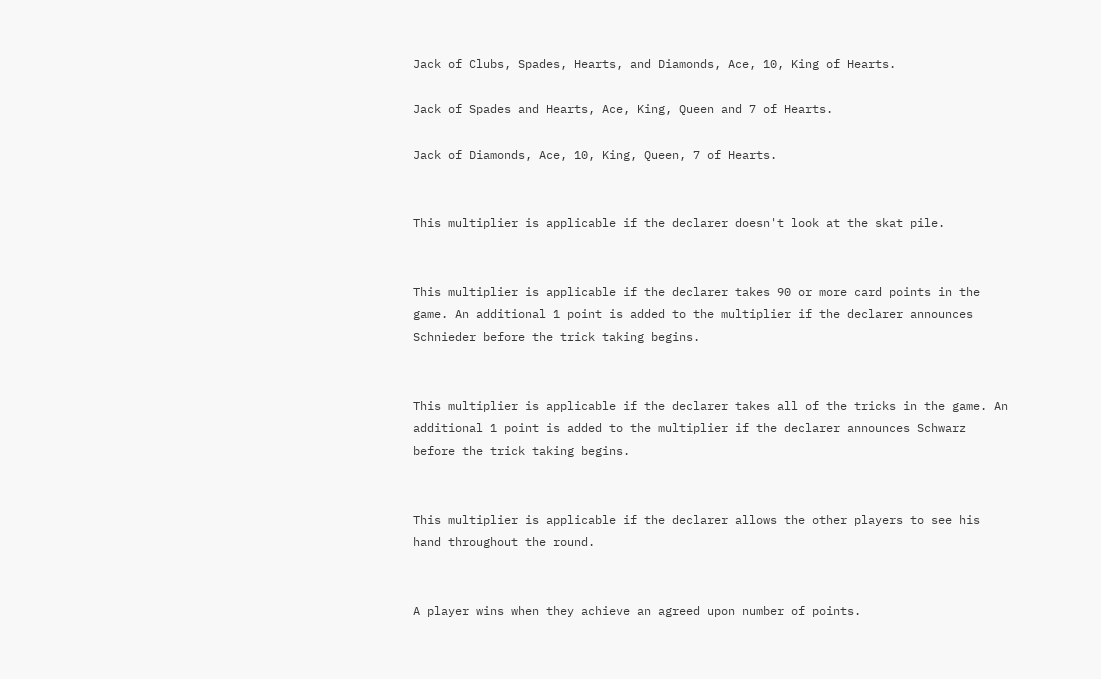Jack of Clubs, Spades, Hearts, and Diamonds, Ace, 10, King of Hearts.

Jack of Spades and Hearts, Ace, King, Queen and 7 of Hearts.

Jack of Diamonds, Ace, 10, King, Queen, 7 of Hearts.


This multiplier is applicable if the declarer doesn't look at the skat pile.


This multiplier is applicable if the declarer takes 90 or more card points in the game. An additional 1 point is added to the multiplier if the declarer announces Schnieder before the trick taking begins.


This multiplier is applicable if the declarer takes all of the tricks in the game. An additional 1 point is added to the multiplier if the declarer announces Schwarz before the trick taking begins.


This multiplier is applicable if the declarer allows the other players to see his hand throughout the round.


A player wins when they achieve an agreed upon number of points.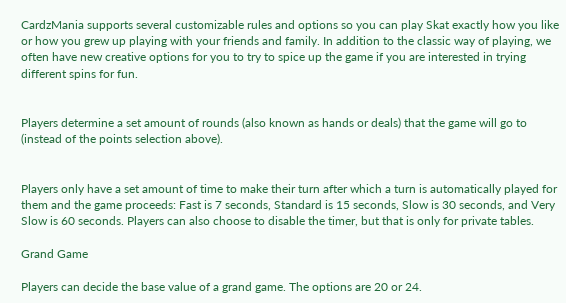CardzMania supports several customizable rules and options so you can play Skat exactly how you like or how you grew up playing with your friends and family. In addition to the classic way of playing, we often have new creative options for you to try to spice up the game if you are interested in trying different spins for fun.


Players determine a set amount of rounds (also known as hands or deals) that the game will go to (instead of the points selection above).


Players only have a set amount of time to make their turn after which a turn is automatically played for them and the game proceeds: Fast is 7 seconds, Standard is 15 seconds, Slow is 30 seconds, and Very Slow is 60 seconds. Players can also choose to disable the timer, but that is only for private tables.

Grand Game

Players can decide the base value of a grand game. The options are 20 or 24.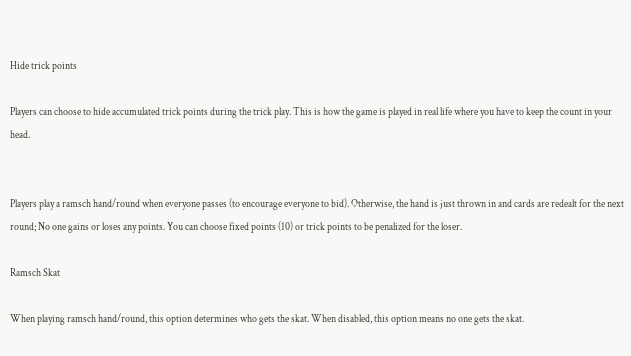Hide trick points

Players can choose to hide accumulated trick points during the trick play. This is how the game is played in real life where you have to keep the count in your head.


Players play a ramsch hand/round when everyone passes (to encourage everyone to bid). Otherwise, the hand is just thrown in and cards are redealt for the next round; No one gains or loses any points. You can choose fixed points (10) or trick points to be penalized for the loser.

Ramsch Skat

When playing ramsch hand/round, this option determines who gets the skat. When disabled, this option means no one gets the skat.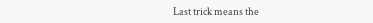Last trick means the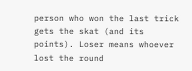person who won the last trick gets the skat (and its points). Loser means whoever lost the round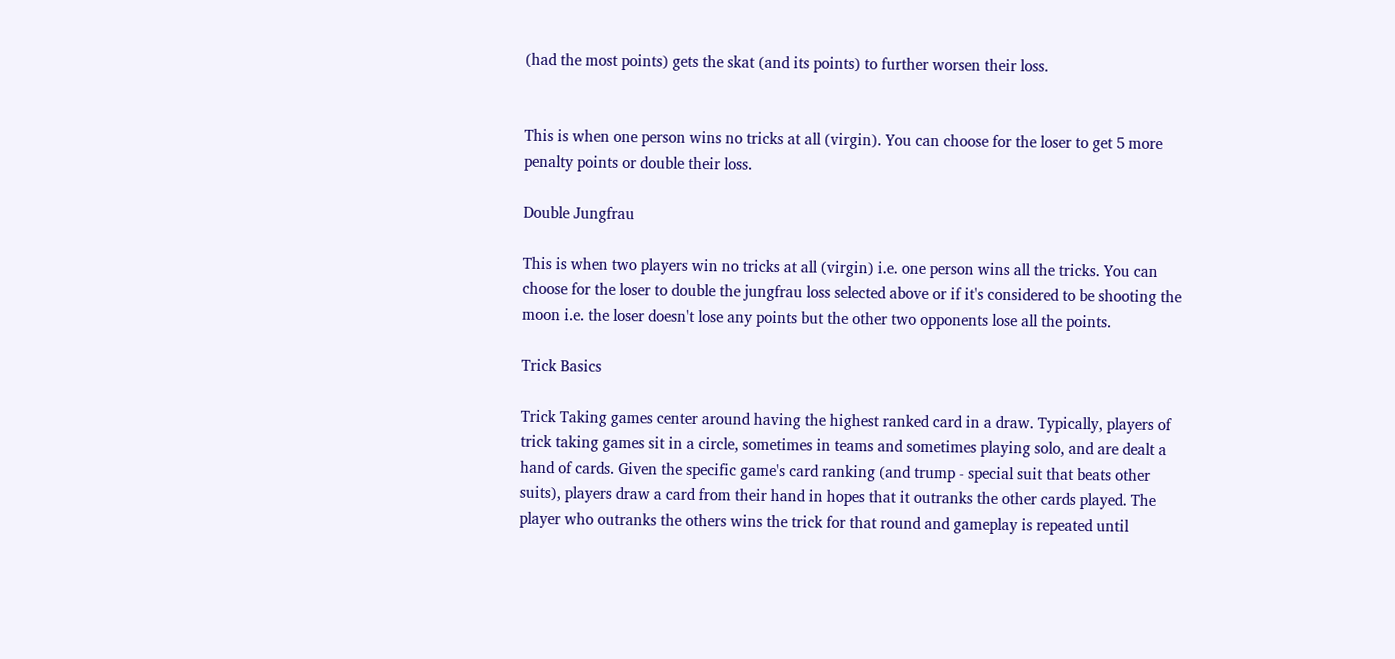(had the most points) gets the skat (and its points) to further worsen their loss.


This is when one person wins no tricks at all (virgin). You can choose for the loser to get 5 more penalty points or double their loss.

Double Jungfrau

This is when two players win no tricks at all (virgin) i.e. one person wins all the tricks. You can choose for the loser to double the jungfrau loss selected above or if it's considered to be shooting the moon i.e. the loser doesn't lose any points but the other two opponents lose all the points.

Trick Basics

Trick Taking games center around having the highest ranked card in a draw. Typically, players of trick taking games sit in a circle, sometimes in teams and sometimes playing solo, and are dealt a hand of cards. Given the specific game's card ranking (and trump - special suit that beats other suits), players draw a card from their hand in hopes that it outranks the other cards played. The player who outranks the others wins the trick for that round and gameplay is repeated until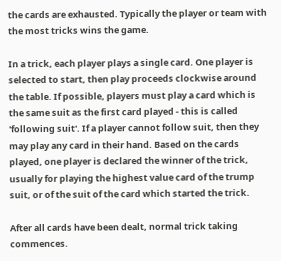the cards are exhausted. Typically the player or team with the most tricks wins the game.

In a trick, each player plays a single card. One player is selected to start, then play proceeds clockwise around the table. If possible, players must play a card which is the same suit as the first card played - this is called 'following suit'. If a player cannot follow suit, then they may play any card in their hand. Based on the cards played, one player is declared the winner of the trick, usually for playing the highest value card of the trump suit, or of the suit of the card which started the trick.

After all cards have been dealt, normal trick taking commences.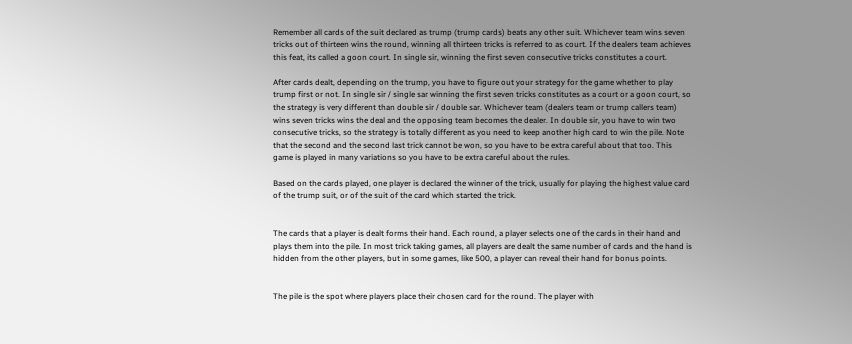Remember all cards of the suit declared as trump (trump cards) beats any other suit. Whichever team wins seven tricks out of thirteen wins the round, winning all thirteen tricks is referred to as court. If the dealers team achieves this feat, its called a goon court. In single sir, winning the first seven consecutive tricks constitutes a court.

After cards dealt, depending on the trump, you have to figure out your strategy for the game whether to play trump first or not. In single sir / single sar winning the first seven tricks constitutes as a court or a goon court, so the strategy is very different than double sir / double sar. Whichever team (dealers team or trump callers team) wins seven tricks wins the deal and the opposing team becomes the dealer. In double sir, you have to win two consecutive tricks, so the strategy is totally different as you need to keep another high card to win the pile. Note that the second and the second last trick cannot be won, so you have to be extra careful about that too. This game is played in many variations so you have to be extra careful about the rules.

Based on the cards played, one player is declared the winner of the trick, usually for playing the highest value card of the trump suit, or of the suit of the card which started the trick.


The cards that a player is dealt forms their hand. Each round, a player selects one of the cards in their hand and plays them into the pile. In most trick taking games, all players are dealt the same number of cards and the hand is hidden from the other players, but in some games, like 500, a player can reveal their hand for bonus points.


The pile is the spot where players place their chosen card for the round. The player with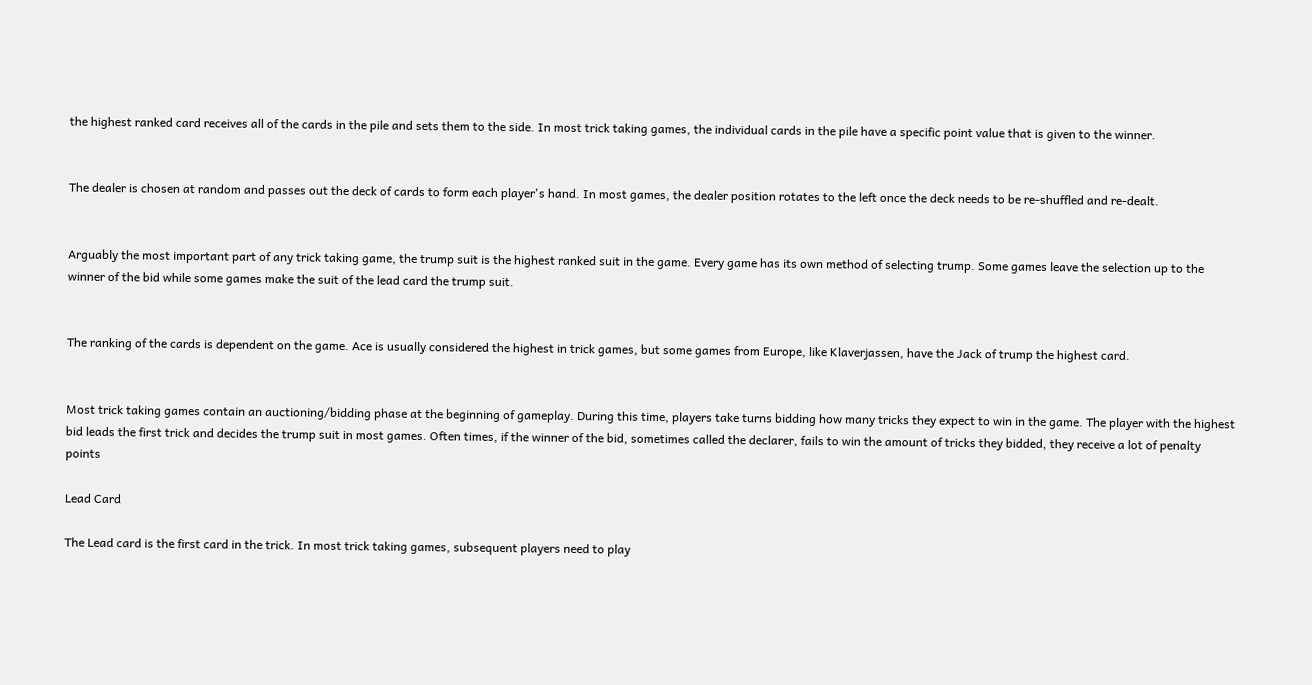the highest ranked card receives all of the cards in the pile and sets them to the side. In most trick taking games, the individual cards in the pile have a specific point value that is given to the winner.


The dealer is chosen at random and passes out the deck of cards to form each player's hand. In most games, the dealer position rotates to the left once the deck needs to be re-shuffled and re-dealt.


Arguably the most important part of any trick taking game, the trump suit is the highest ranked suit in the game. Every game has its own method of selecting trump. Some games leave the selection up to the winner of the bid while some games make the suit of the lead card the trump suit.


The ranking of the cards is dependent on the game. Ace is usually considered the highest in trick games, but some games from Europe, like Klaverjassen, have the Jack of trump the highest card.


Most trick taking games contain an auctioning/bidding phase at the beginning of gameplay. During this time, players take turns bidding how many tricks they expect to win in the game. The player with the highest bid leads the first trick and decides the trump suit in most games. Often times, if the winner of the bid, sometimes called the declarer, fails to win the amount of tricks they bidded, they receive a lot of penalty points

Lead Card

The Lead card is the first card in the trick. In most trick taking games, subsequent players need to play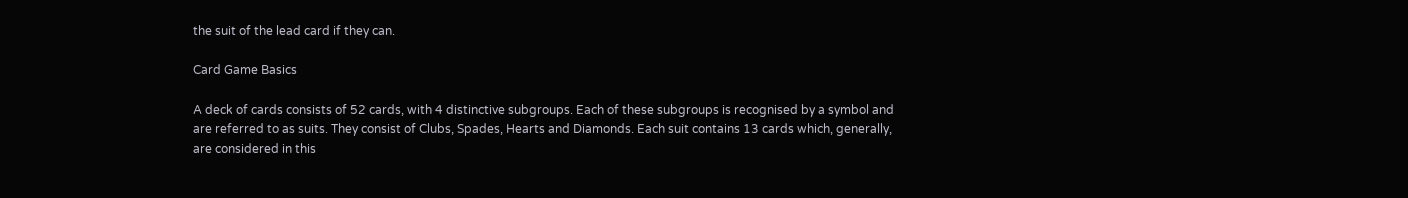the suit of the lead card if they can.

Card Game Basics

A deck of cards consists of 52 cards, with 4 distinctive subgroups. Each of these subgroups is recognised by a symbol and are referred to as suits. They consist of Clubs, Spades, Hearts and Diamonds. Each suit contains 13 cards which, generally, are considered in this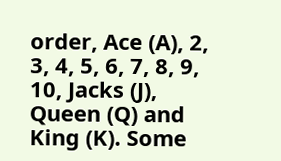order, Ace (A), 2, 3, 4, 5, 6, 7, 8, 9, 10, Jacks (J), Queen (Q) and King (K). Some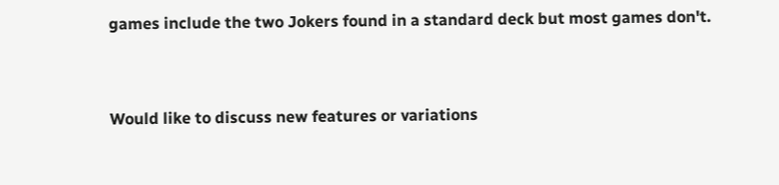games include the two Jokers found in a standard deck but most games don't.


Would like to discuss new features or variations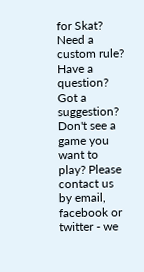for Skat? Need a custom rule? Have a question? Got a suggestion? Don't see a game you want to play? Please contact us by email, facebook or twitter - we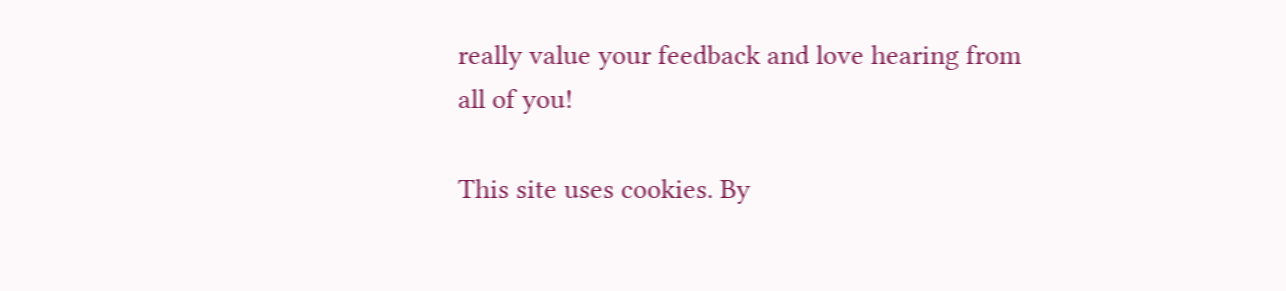really value your feedback and love hearing from all of you!

This site uses cookies. By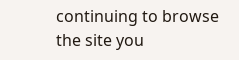continuing to browse the site you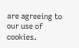are agreeing to our use of cookies.